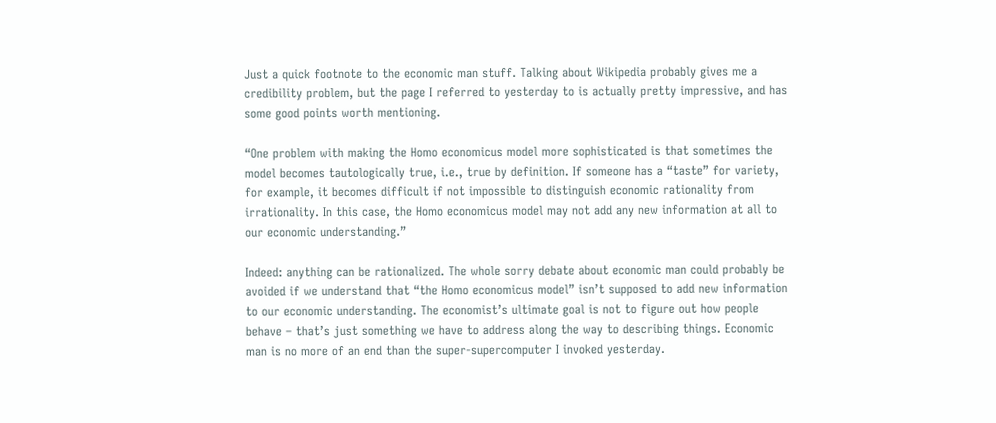Just a quick footnote to the economic man stuff. Talking about Wikipedia probably gives me a credibility problem, but the page I referred to yesterday to is actually pretty impressive, and has some good points worth mentioning.

“One problem with making the Homo economicus model more sophisticated is that sometimes the model becomes tautologically true, i.e., true by definition. If someone has a “taste” for variety, for example, it becomes difficult if not impossible to distinguish economic rationality from irrationality. In this case, the Homo economicus model may not add any new information at all to our economic understanding.”

Indeed: anything can be rationalized. The whole sorry debate about economic man could probably be avoided if we understand that “the Homo economicus model” isn’t supposed to add new information to our economic understanding. The economist’s ultimate goal is not to figure out how people behave – that’s just something we have to address along the way to describing things. Economic man is no more of an end than the super-supercomputer I invoked yesterday.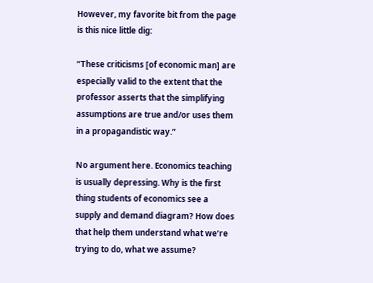However, my favorite bit from the page is this nice little dig:

“These criticisms [of economic man] are especially valid to the extent that the professor asserts that the simplifying assumptions are true and/or uses them in a propagandistic way.”

No argument here. Economics teaching is usually depressing. Why is the first thing students of economics see a supply and demand diagram? How does that help them understand what we’re trying to do, what we assume?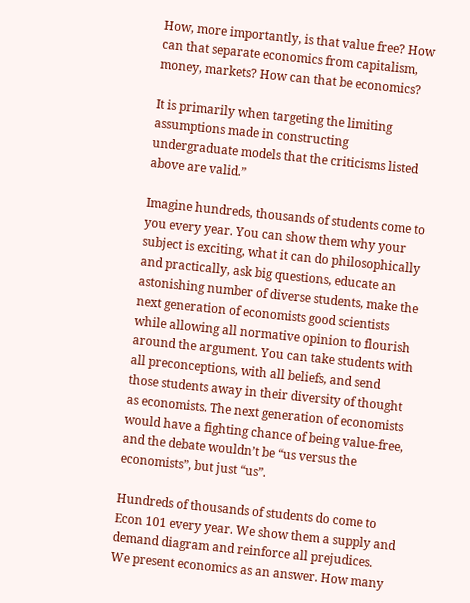How, more importantly, is that value free? How can that separate economics from capitalism, money, markets? How can that be economics?

It is primarily when targeting the limiting assumptions made in constructing undergraduate models that the criticisms listed above are valid.”

Imagine hundreds, thousands of students come to you every year. You can show them why your subject is exciting, what it can do philosophically and practically, ask big questions, educate an astonishing number of diverse students, make the next generation of economists good scientists while allowing all normative opinion to flourish around the argument. You can take students with all preconceptions, with all beliefs, and send those students away in their diversity of thought as economists. The next generation of economists would have a fighting chance of being value-free, and the debate wouldn’t be “us versus the economists”, but just “us”.

Hundreds of thousands of students do come to Econ 101 every year. We show them a supply and demand diagram and reinforce all prejudices. We present economics as an answer. How many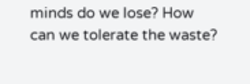minds do we lose? How can we tolerate the waste?